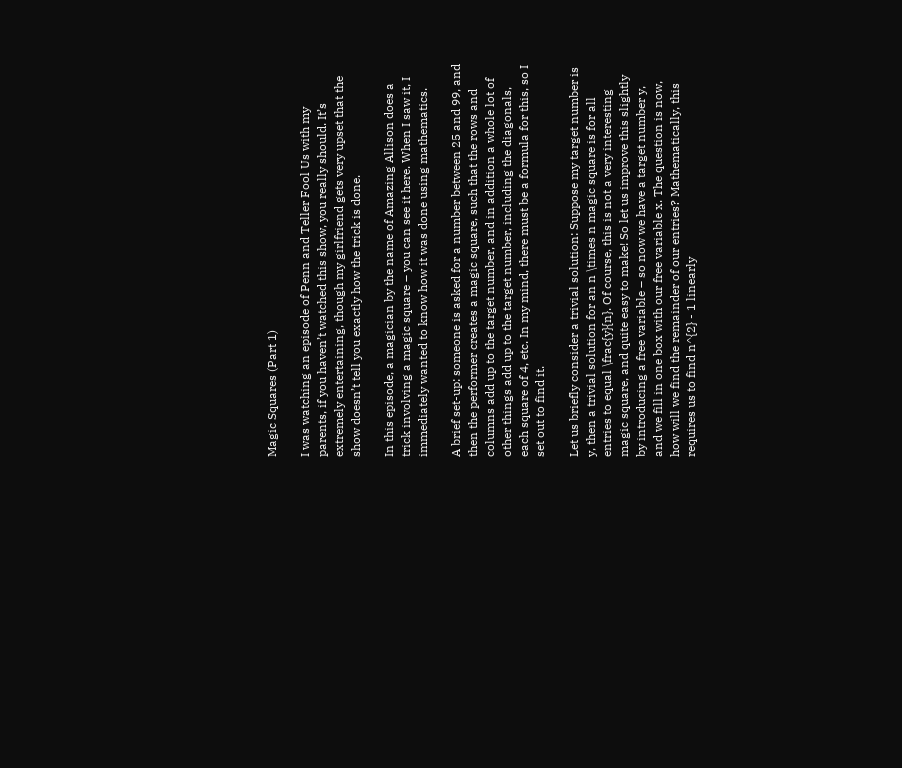Magic Squares (Part 1)

I was watching an episode of Penn and Teller Fool Us with my parents, if you haven’t watched this show, you really should. It’s extremely entertaining, though my girlfriend gets very upset that the show doesn’t tell you exactly how the trick is done.

In this episode, a magician by the name of Amazing Allison does a trick involving a magic square – you can see it here. When I saw it, I immediately wanted to know how it was done using mathematics.

A brief set-up: someone is asked for a number between 25 and 99, and then the performer creates a magic square, such that the rows and columns add up to the target number, and in addition a whole lot of other things add up to the target number, including the diagonals, each square of 4, etc. In my mind, there must be a formula for this, so I set out to find it.

Let us briefly consider a trivial solution: Suppose my target number is y, then a trivial solution for an n \times n magic square is for all entries to equal \frac{y}{n}. Of course, this is not a very interesting magic square, and quite easy to make! So let us improve this slightly by introducing a free variable – so now we have a target number y, and we fill in one box with our free variable x. The question is now, how will we find the remainder of our entries? Mathematically, this requires us to find n^{2} - 1 linearly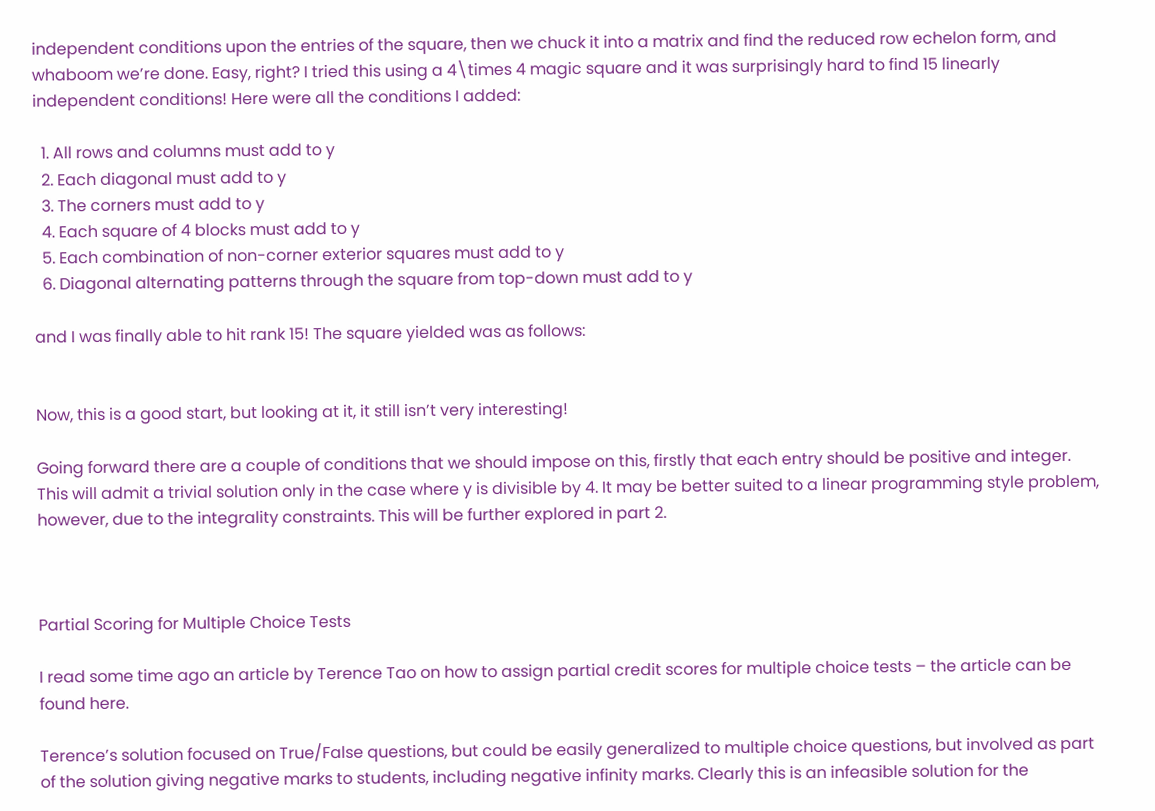independent conditions upon the entries of the square, then we chuck it into a matrix and find the reduced row echelon form, and whaboom we’re done. Easy, right? I tried this using a 4\times 4 magic square and it was surprisingly hard to find 15 linearly independent conditions! Here were all the conditions I added:

  1. All rows and columns must add to y
  2. Each diagonal must add to y
  3. The corners must add to y
  4. Each square of 4 blocks must add to y
  5. Each combination of non-corner exterior squares must add to y
  6. Diagonal alternating patterns through the square from top-down must add to y

and I was finally able to hit rank 15! The square yielded was as follows:


Now, this is a good start, but looking at it, it still isn’t very interesting!

Going forward there are a couple of conditions that we should impose on this, firstly that each entry should be positive and integer. This will admit a trivial solution only in the case where y is divisible by 4. It may be better suited to a linear programming style problem, however, due to the integrality constraints. This will be further explored in part 2.



Partial Scoring for Multiple Choice Tests

I read some time ago an article by Terence Tao on how to assign partial credit scores for multiple choice tests – the article can be found here.

Terence’s solution focused on True/False questions, but could be easily generalized to multiple choice questions, but involved as part of the solution giving negative marks to students, including negative infinity marks. Clearly this is an infeasible solution for the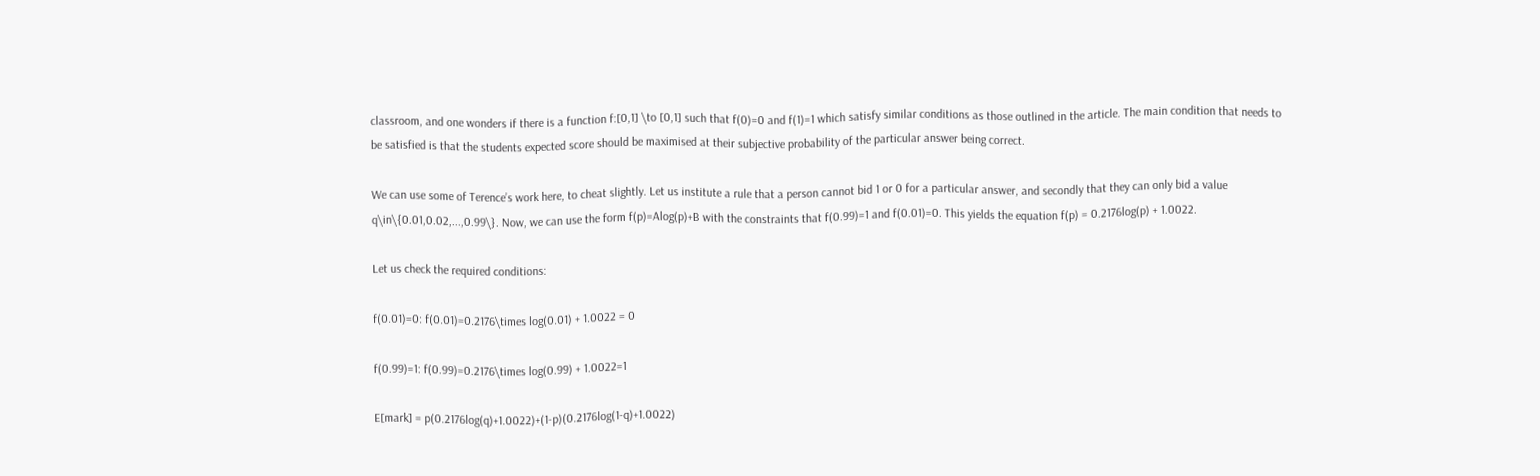classroom, and one wonders if there is a function f:[0,1] \to [0,1] such that f(0)=0 and f(1)=1 which satisfy similar conditions as those outlined in the article. The main condition that needs to be satisfied is that the students expected score should be maximised at their subjective probability of the particular answer being correct.

We can use some of Terence’s work here, to cheat slightly. Let us institute a rule that a person cannot bid 1 or 0 for a particular answer, and secondly that they can only bid a value q\in\{0.01,0.02,...,0.99\}. Now, we can use the form f(p)=Alog(p)+B with the constraints that f(0.99)=1 and f(0.01)=0. This yields the equation f(p) = 0.2176log(p) + 1.0022.

Let us check the required conditions:

f(0.01)=0: f(0.01)=0.2176\times log(0.01) + 1.0022 = 0

f(0.99)=1: f(0.99)=0.2176\times log(0.99) + 1.0022=1

E[mark] = p(0.2176log(q)+1.0022)+(1-p)(0.2176log(1-q)+1.0022)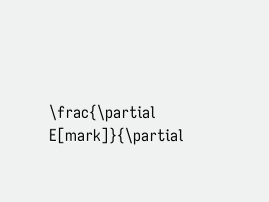\frac{\partial E[mark]}{\partial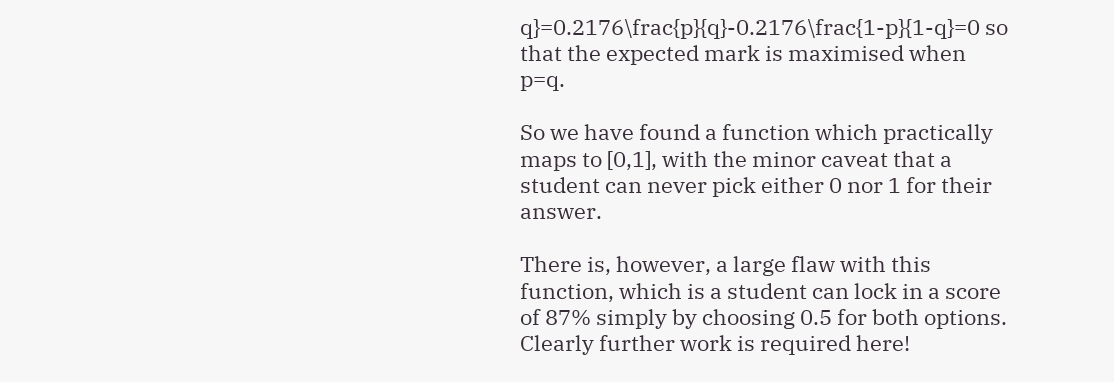q}=0.2176\frac{p}{q}-0.2176\frac{1-p}{1-q}=0 so that the expected mark is maximised when p=q.

So we have found a function which practically maps to [0,1], with the minor caveat that a student can never pick either 0 nor 1 for their answer.

There is, however, a large flaw with this function, which is a student can lock in a score of 87% simply by choosing 0.5 for both options. Clearly further work is required here!